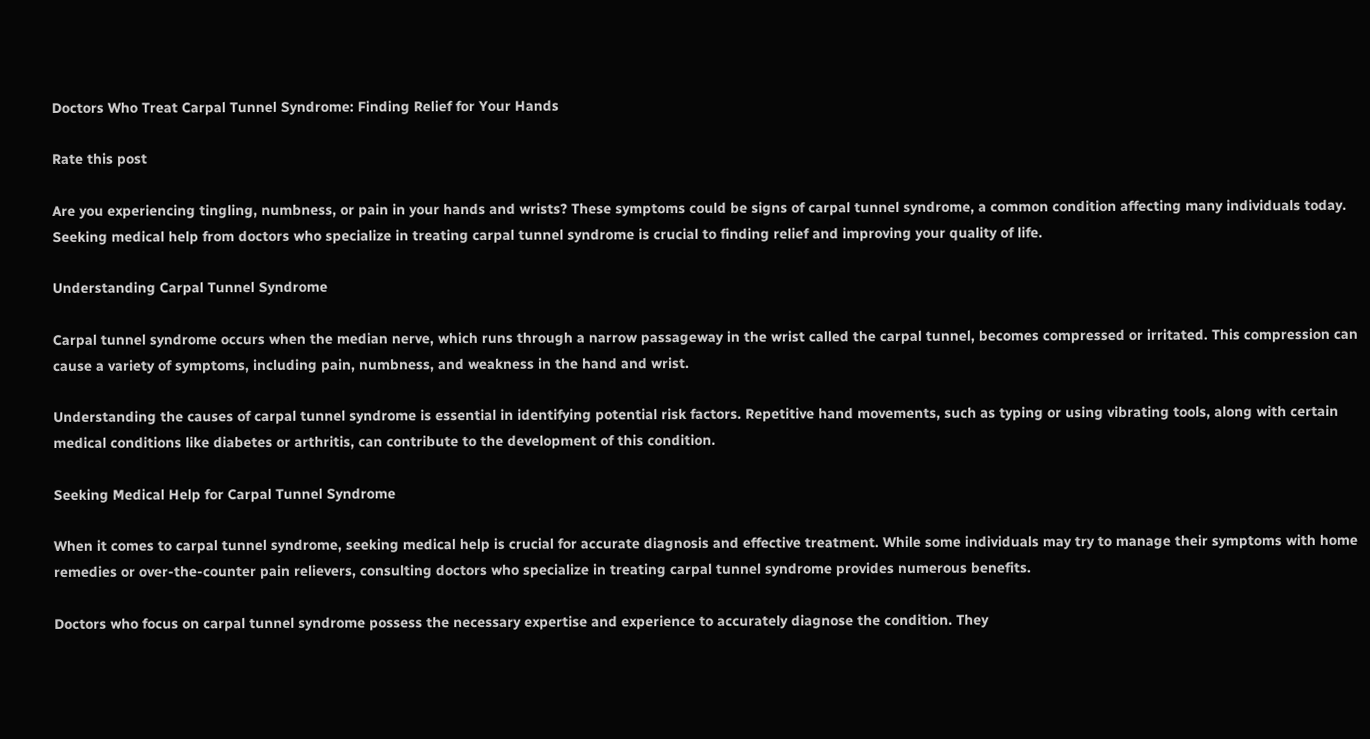Doctors Who Treat Carpal Tunnel Syndrome: Finding Relief for Your Hands

Rate this post

Are you experiencing tingling, numbness, or pain in your hands and wrists? These symptoms could be signs of carpal tunnel syndrome, a common condition affecting many individuals today. Seeking medical help from doctors who specialize in treating carpal tunnel syndrome is crucial to finding relief and improving your quality of life.

Understanding Carpal Tunnel Syndrome

Carpal tunnel syndrome occurs when the median nerve, which runs through a narrow passageway in the wrist called the carpal tunnel, becomes compressed or irritated. This compression can cause a variety of symptoms, including pain, numbness, and weakness in the hand and wrist.

Understanding the causes of carpal tunnel syndrome is essential in identifying potential risk factors. Repetitive hand movements, such as typing or using vibrating tools, along with certain medical conditions like diabetes or arthritis, can contribute to the development of this condition.

Seeking Medical Help for Carpal Tunnel Syndrome

When it comes to carpal tunnel syndrome, seeking medical help is crucial for accurate diagnosis and effective treatment. While some individuals may try to manage their symptoms with home remedies or over-the-counter pain relievers, consulting doctors who specialize in treating carpal tunnel syndrome provides numerous benefits.

Doctors who focus on carpal tunnel syndrome possess the necessary expertise and experience to accurately diagnose the condition. They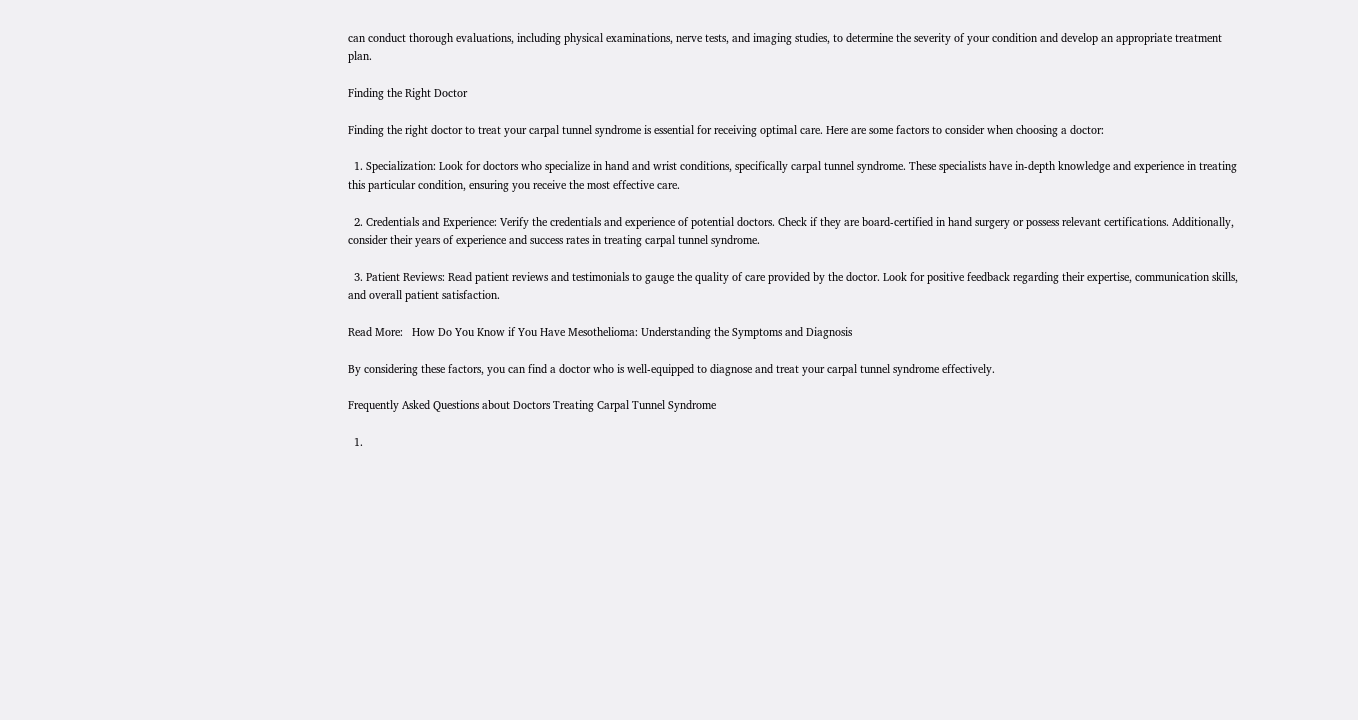can conduct thorough evaluations, including physical examinations, nerve tests, and imaging studies, to determine the severity of your condition and develop an appropriate treatment plan.

Finding the Right Doctor

Finding the right doctor to treat your carpal tunnel syndrome is essential for receiving optimal care. Here are some factors to consider when choosing a doctor:

  1. Specialization: Look for doctors who specialize in hand and wrist conditions, specifically carpal tunnel syndrome. These specialists have in-depth knowledge and experience in treating this particular condition, ensuring you receive the most effective care.

  2. Credentials and Experience: Verify the credentials and experience of potential doctors. Check if they are board-certified in hand surgery or possess relevant certifications. Additionally, consider their years of experience and success rates in treating carpal tunnel syndrome.

  3. Patient Reviews: Read patient reviews and testimonials to gauge the quality of care provided by the doctor. Look for positive feedback regarding their expertise, communication skills, and overall patient satisfaction.

Read More:   How Do You Know if You Have Mesothelioma: Understanding the Symptoms and Diagnosis

By considering these factors, you can find a doctor who is well-equipped to diagnose and treat your carpal tunnel syndrome effectively.

Frequently Asked Questions about Doctors Treating Carpal Tunnel Syndrome

  1.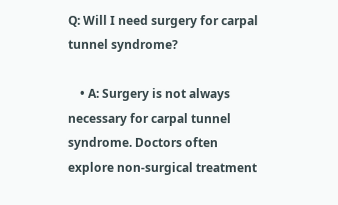Q: Will I need surgery for carpal tunnel syndrome?

    • A: Surgery is not always necessary for carpal tunnel syndrome. Doctors often explore non-surgical treatment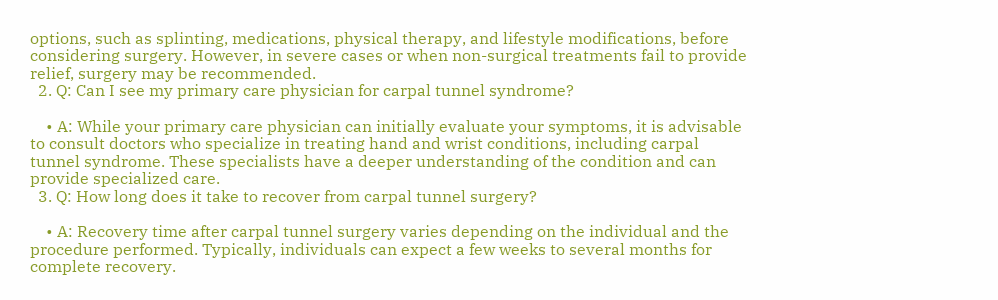options, such as splinting, medications, physical therapy, and lifestyle modifications, before considering surgery. However, in severe cases or when non-surgical treatments fail to provide relief, surgery may be recommended.
  2. Q: Can I see my primary care physician for carpal tunnel syndrome?

    • A: While your primary care physician can initially evaluate your symptoms, it is advisable to consult doctors who specialize in treating hand and wrist conditions, including carpal tunnel syndrome. These specialists have a deeper understanding of the condition and can provide specialized care.
  3. Q: How long does it take to recover from carpal tunnel surgery?

    • A: Recovery time after carpal tunnel surgery varies depending on the individual and the procedure performed. Typically, individuals can expect a few weeks to several months for complete recovery.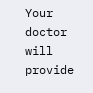Your doctor will provide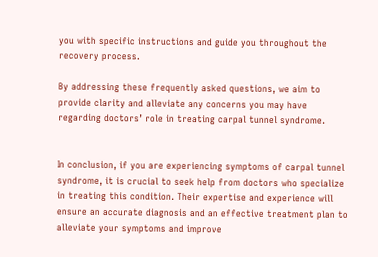you with specific instructions and guide you throughout the recovery process.

By addressing these frequently asked questions, we aim to provide clarity and alleviate any concerns you may have regarding doctors’ role in treating carpal tunnel syndrome.


In conclusion, if you are experiencing symptoms of carpal tunnel syndrome, it is crucial to seek help from doctors who specialize in treating this condition. Their expertise and experience will ensure an accurate diagnosis and an effective treatment plan to alleviate your symptoms and improve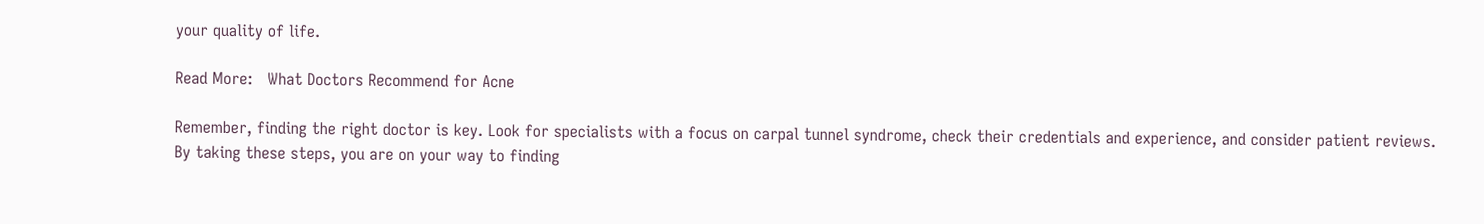your quality of life.

Read More:   What Doctors Recommend for Acne

Remember, finding the right doctor is key. Look for specialists with a focus on carpal tunnel syndrome, check their credentials and experience, and consider patient reviews. By taking these steps, you are on your way to finding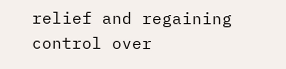relief and regaining control over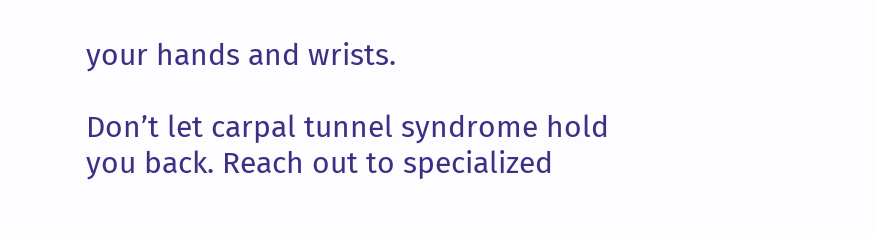your hands and wrists.

Don’t let carpal tunnel syndrome hold you back. Reach out to specialized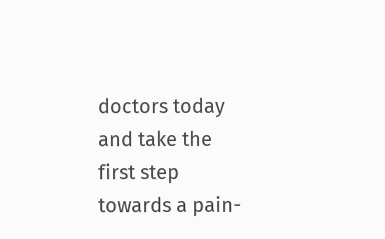doctors today and take the first step towards a pain-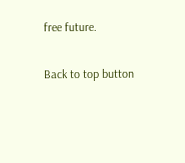free future.

Back to top button